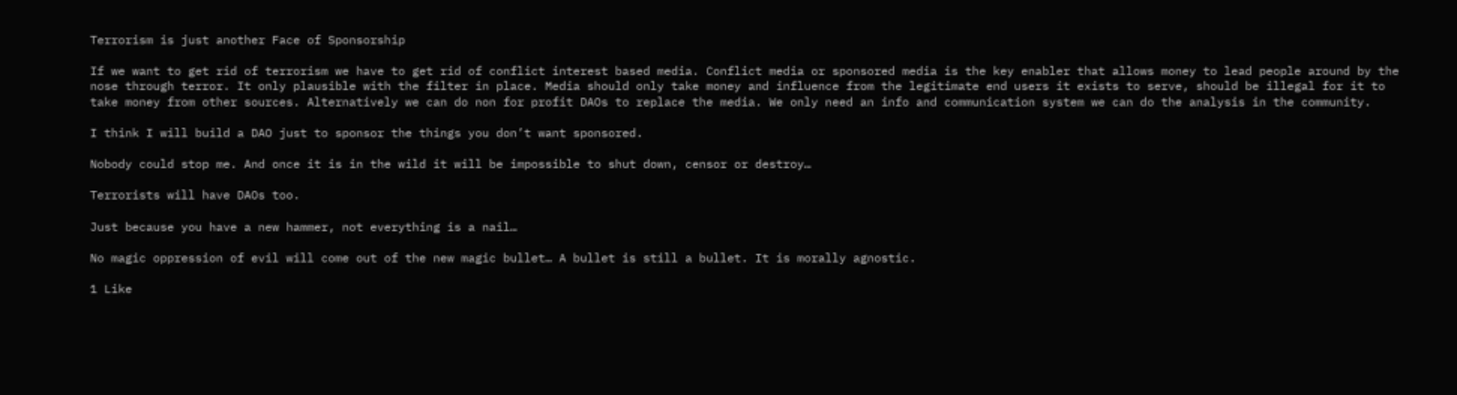Terrorism is just another Face of Sponsorship

If we want to get rid of terrorism we have to get rid of conflict interest based media. Conflict media or sponsored media is the key enabler that allows money to lead people around by the nose through terror. It only plausible with the filter in place. Media should only take money and influence from the legitimate end users it exists to serve, should be illegal for it to take money from other sources. Alternatively we can do non for profit DAOs to replace the media. We only need an info and communication system we can do the analysis in the community.

I think I will build a DAO just to sponsor the things you don’t want sponsored.

Nobody could stop me. And once it is in the wild it will be impossible to shut down, censor or destroy…

Terrorists will have DAOs too.

Just because you have a new hammer, not everything is a nail…

No magic oppression of evil will come out of the new magic bullet… A bullet is still a bullet. It is morally agnostic.

1 Like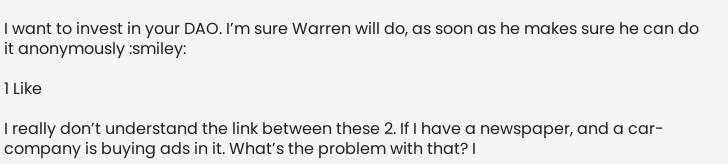I want to invest in your DAO. I’m sure Warren will do, as soon as he makes sure he can do it anonymously :smiley:

1 Like

I really don’t understand the link between these 2. If I have a newspaper, and a car-company is buying ads in it. What’s the problem with that? I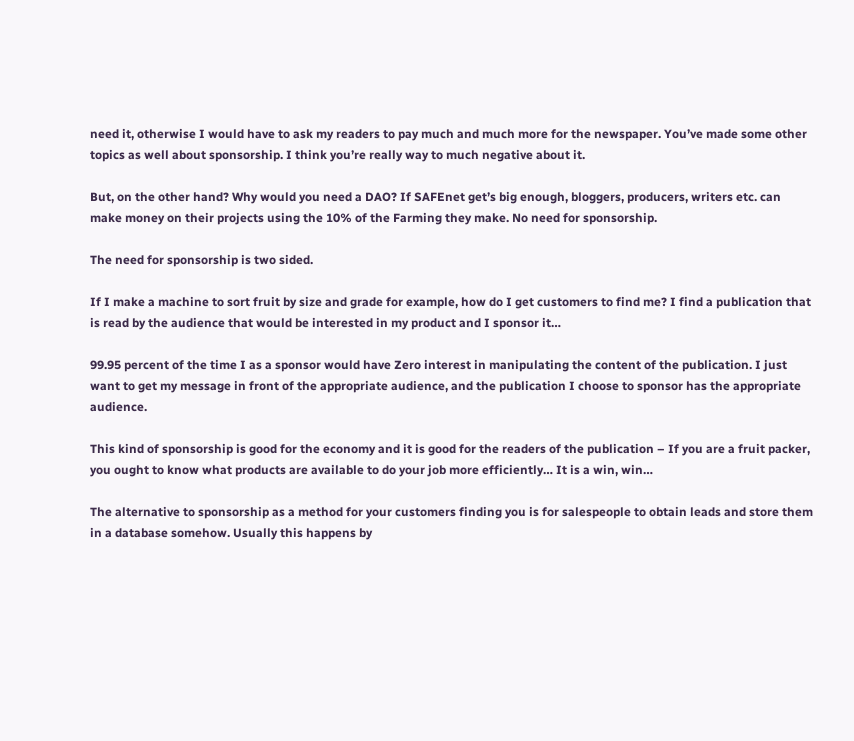need it, otherwise I would have to ask my readers to pay much and much more for the newspaper. You’ve made some other topics as well about sponsorship. I think you’re really way to much negative about it.

But, on the other hand? Why would you need a DAO? If SAFEnet get’s big enough, bloggers, producers, writers etc. can make money on their projects using the 10% of the Farming they make. No need for sponsorship.

The need for sponsorship is two sided.

If I make a machine to sort fruit by size and grade for example, how do I get customers to find me? I find a publication that is read by the audience that would be interested in my product and I sponsor it…

99.95 percent of the time I as a sponsor would have Zero interest in manipulating the content of the publication. I just want to get my message in front of the appropriate audience, and the publication I choose to sponsor has the appropriate audience.

This kind of sponsorship is good for the economy and it is good for the readers of the publication – If you are a fruit packer, you ought to know what products are available to do your job more efficiently… It is a win, win…

The alternative to sponsorship as a method for your customers finding you is for salespeople to obtain leads and store them in a database somehow. Usually this happens by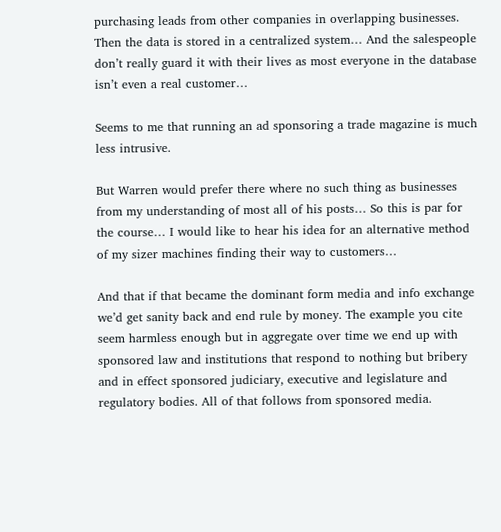purchasing leads from other companies in overlapping businesses. Then the data is stored in a centralized system… And the salespeople don’t really guard it with their lives as most everyone in the database isn’t even a real customer…

Seems to me that running an ad sponsoring a trade magazine is much less intrusive.

But Warren would prefer there where no such thing as businesses from my understanding of most all of his posts… So this is par for the course… I would like to hear his idea for an alternative method of my sizer machines finding their way to customers…

And that if that became the dominant form media and info exchange we’d get sanity back and end rule by money. The example you cite seem harmless enough but in aggregate over time we end up with sponsored law and institutions that respond to nothing but bribery and in effect sponsored judiciary, executive and legislature and regulatory bodies. All of that follows from sponsored media.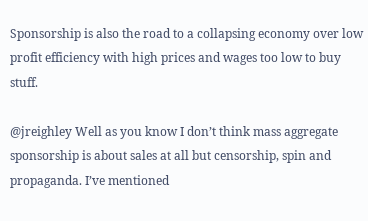Sponsorship is also the road to a collapsing economy over low profit efficiency with high prices and wages too low to buy stuff.

@jreighley Well as you know I don’t think mass aggregate sponsorship is about sales at all but censorship, spin and propaganda. I’ve mentioned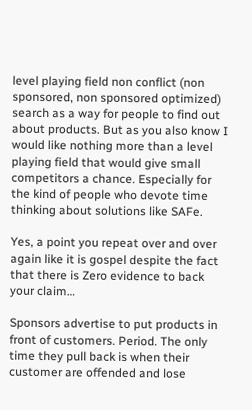level playing field non conflict (non sponsored, non sponsored optimized) search as a way for people to find out about products. But as you also know I would like nothing more than a level playing field that would give small competitors a chance. Especially for the kind of people who devote time thinking about solutions like SAFe.

Yes, a point you repeat over and over again like it is gospel despite the fact that there is Zero evidence to back your claim…

Sponsors advertise to put products in front of customers. Period. The only time they pull back is when their customer are offended and lose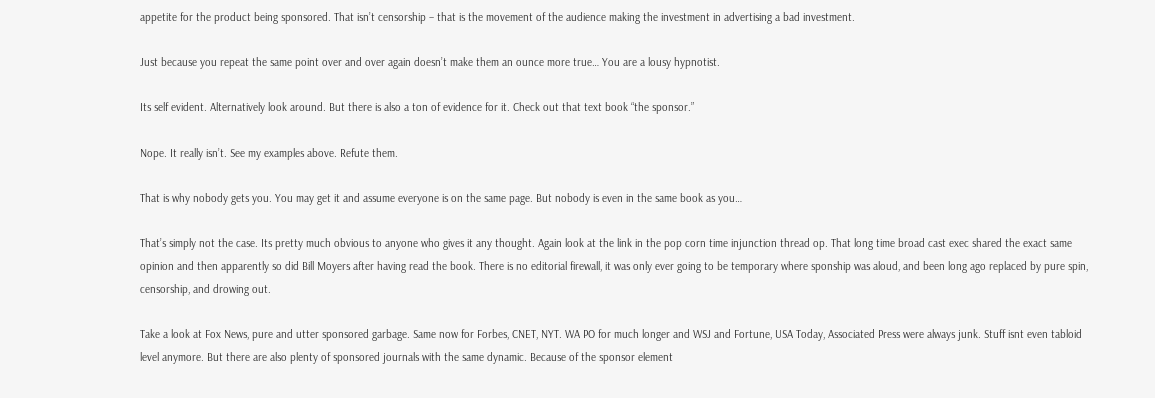appetite for the product being sponsored. That isn’t censorship – that is the movement of the audience making the investment in advertising a bad investment.

Just because you repeat the same point over and over again doesn’t make them an ounce more true… You are a lousy hypnotist.

Its self evident. Alternatively look around. But there is also a ton of evidence for it. Check out that text book “the sponsor.”

Nope. It really isn’t. See my examples above. Refute them.

That is why nobody gets you. You may get it and assume everyone is on the same page. But nobody is even in the same book as you…

That’s simply not the case. Its pretty much obvious to anyone who gives it any thought. Again look at the link in the pop corn time injunction thread op. That long time broad cast exec shared the exact same opinion and then apparently so did Bill Moyers after having read the book. There is no editorial firewall, it was only ever going to be temporary where sponship was aloud, and been long ago replaced by pure spin, censorship, and drowing out.

Take a look at Fox News, pure and utter sponsored garbage. Same now for Forbes, CNET, NYT. WA PO for much longer and WSJ and Fortune, USA Today, Associated Press were always junk. Stuff isnt even tabloid level anymore. But there are also plenty of sponsored journals with the same dynamic. Because of the sponsor element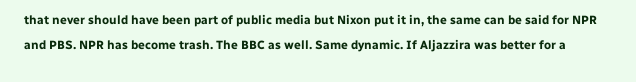that never should have been part of public media but Nixon put it in, the same can be said for NPR and PBS. NPR has become trash. The BBC as well. Same dynamic. If Aljazzira was better for a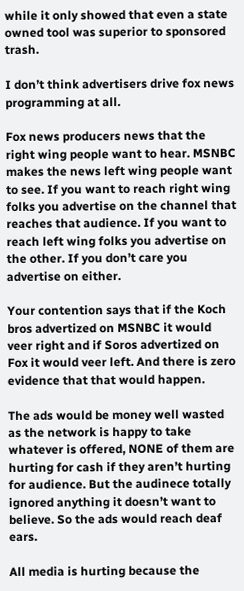while it only showed that even a state owned tool was superior to sponsored trash.

I don’t think advertisers drive fox news programming at all.

Fox news producers news that the right wing people want to hear. MSNBC makes the news left wing people want to see. If you want to reach right wing folks you advertise on the channel that reaches that audience. If you want to reach left wing folks you advertise on the other. If you don’t care you advertise on either.

Your contention says that if the Koch bros advertized on MSNBC it would veer right and if Soros advertized on Fox it would veer left. And there is zero evidence that that would happen.

The ads would be money well wasted as the network is happy to take whatever is offered, NONE of them are hurting for cash if they aren’t hurting for audience. But the audinece totally ignored anything it doesn’t want to believe. So the ads would reach deaf ears.

All media is hurting because the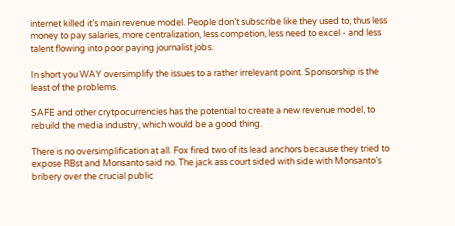internet killed it’s main revenue model. People don’t subscribe like they used to, thus less money to pay salaries, more centralization, less competion, less need to excel - and less talent flowing into poor paying journalist jobs.

In short you WAY oversimplify the issues to a rather irrelevant point. Sponsorship is the least of the problems.

SAFE and other crytpocurrencies has the potential to create a new revenue model, to rebuild the media industry, which would be a good thing.

There is no oversimplification at all. Fox fired two of its lead anchors because they tried to expose RBst and Monsanto said no. The jack ass court sided with side with Monsanto’s bribery over the crucial public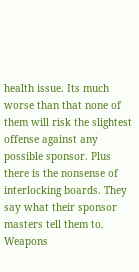health issue. Its much worse than that none of them will risk the slightest offense against any possible sponsor. Plus there is the nonsense of interlocking boards. They say what their sponsor masters tell them to. Weapons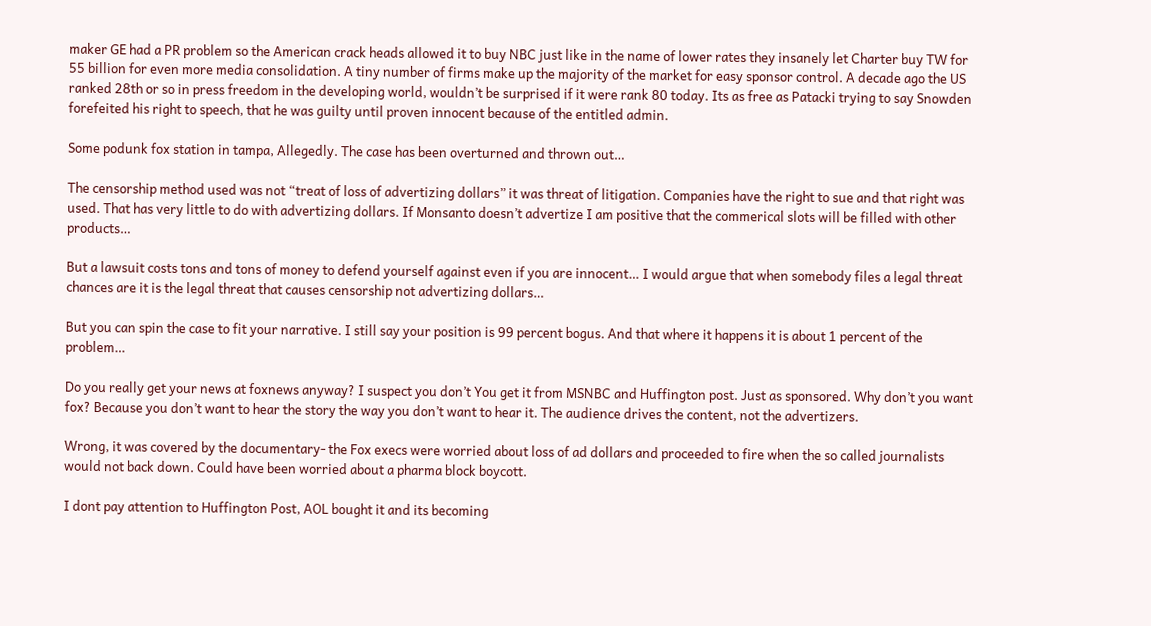maker GE had a PR problem so the American crack heads allowed it to buy NBC just like in the name of lower rates they insanely let Charter buy TW for 55 billion for even more media consolidation. A tiny number of firms make up the majority of the market for easy sponsor control. A decade ago the US ranked 28th or so in press freedom in the developing world, wouldn’t be surprised if it were rank 80 today. Its as free as Patacki trying to say Snowden forefeited his right to speech, that he was guilty until proven innocent because of the entitled admin.

Some podunk fox station in tampa, Allegedly. The case has been overturned and thrown out…

The censorship method used was not “treat of loss of advertizing dollars” it was threat of litigation. Companies have the right to sue and that right was used. That has very little to do with advertizing dollars. If Monsanto doesn’t advertize I am positive that the commerical slots will be filled with other products…

But a lawsuit costs tons and tons of money to defend yourself against even if you are innocent… I would argue that when somebody files a legal threat chances are it is the legal threat that causes censorship not advertizing dollars…

But you can spin the case to fit your narrative. I still say your position is 99 percent bogus. And that where it happens it is about 1 percent of the problem…

Do you really get your news at foxnews anyway? I suspect you don’t You get it from MSNBC and Huffington post. Just as sponsored. Why don’t you want fox? Because you don’t want to hear the story the way you don’t want to hear it. The audience drives the content, not the advertizers.

Wrong, it was covered by the documentary- the Fox execs were worried about loss of ad dollars and proceeded to fire when the so called journalists would not back down. Could have been worried about a pharma block boycott.

I dont pay attention to Huffington Post, AOL bought it and its becoming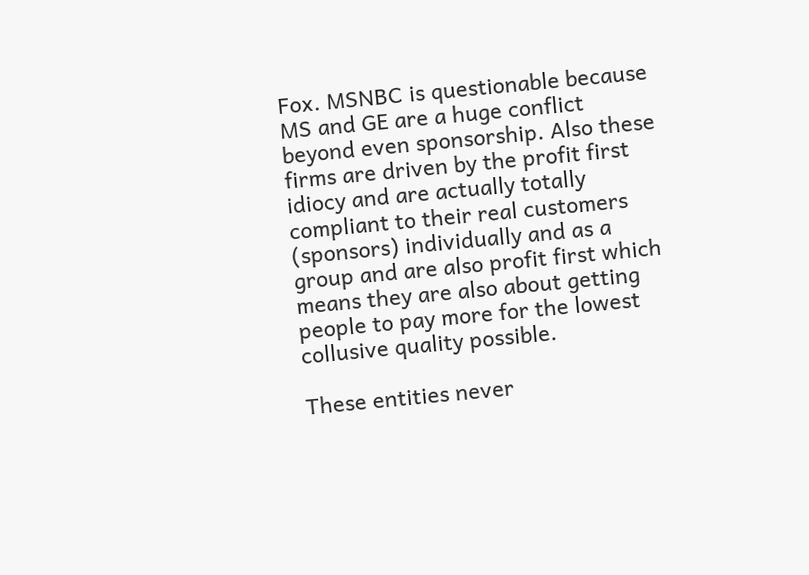Fox. MSNBC is questionable because MS and GE are a huge conflict beyond even sponsorship. Also these firms are driven by the profit first idiocy and are actually totally compliant to their real customers (sponsors) individually and as a group and are also profit first which means they are also about getting people to pay more for the lowest collusive quality possible.

These entities never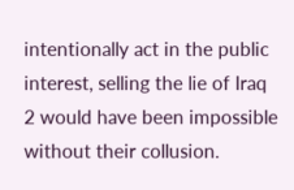intentionally act in the public
interest, selling the lie of Iraq 2 would have been impossible without their collusion.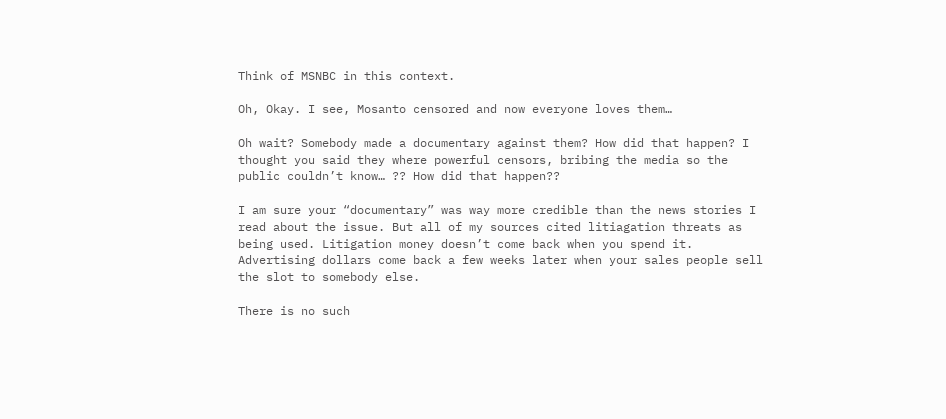Think of MSNBC in this context.

Oh, Okay. I see, Mosanto censored and now everyone loves them…

Oh wait? Somebody made a documentary against them? How did that happen? I thought you said they where powerful censors, bribing the media so the public couldn’t know… ?? How did that happen??

I am sure your “documentary” was way more credible than the news stories I read about the issue. But all of my sources cited litiagation threats as being used. Litigation money doesn’t come back when you spend it. Advertising dollars come back a few weeks later when your sales people sell the slot to somebody else.

There is no such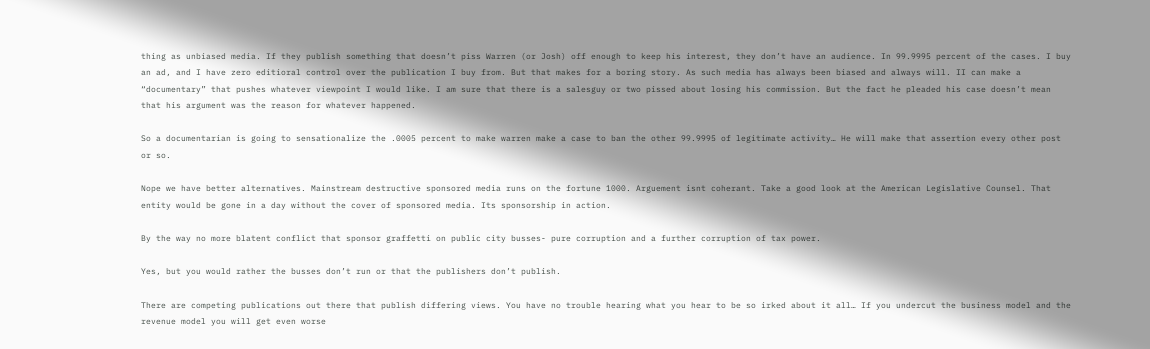thing as unbiased media. If they publish something that doesn’t piss Warren (or Josh) off enough to keep his interest, they don’t have an audience. In 99.9995 percent of the cases. I buy an ad, and I have zero editioral control over the publication I buy from. But that makes for a boring story. As such media has always been biased and always will. II can make a “documentary” that pushes whatever viewpoint I would like. I am sure that there is a salesguy or two pissed about losing his commission. But the fact he pleaded his case doesn’t mean that his argument was the reason for whatever happened.

So a documentarian is going to sensationalize the .0005 percent to make warren make a case to ban the other 99.9995 of legitimate activity… He will make that assertion every other post or so.

Nope we have better alternatives. Mainstream destructive sponsored media runs on the fortune 1000. Arguement isnt coherant. Take a good look at the American Legislative Counsel. That entity would be gone in a day without the cover of sponsored media. Its sponsorship in action.

By the way no more blatent conflict that sponsor graffetti on public city busses- pure corruption and a further corruption of tax power.

Yes, but you would rather the busses don’t run or that the publishers don’t publish.

There are competing publications out there that publish differing views. You have no trouble hearing what you hear to be so irked about it all… If you undercut the business model and the revenue model you will get even worse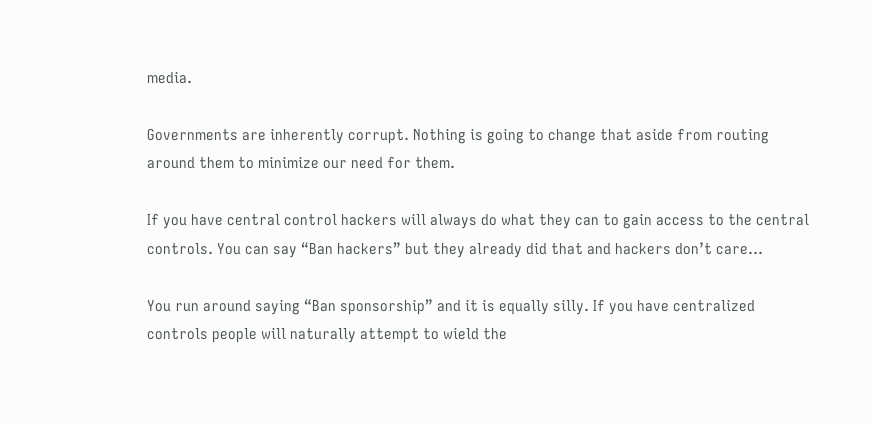media.

Governments are inherently corrupt. Nothing is going to change that aside from routing around them to minimize our need for them.

If you have central control hackers will always do what they can to gain access to the central controls. You can say “Ban hackers” but they already did that and hackers don’t care…

You run around saying “Ban sponsorship” and it is equally silly. If you have centralized controls people will naturally attempt to wield the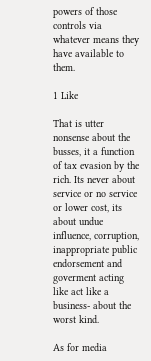powers of those controls via whatever means they have available to them.

1 Like

That is utter nonsense about the busses, it a function of tax evasion by the rich. Its never about service or no service or lower cost, its about undue influence, corruption, inappropriate public endorsement and goverment acting like act like a business- about the worst kind.

As for media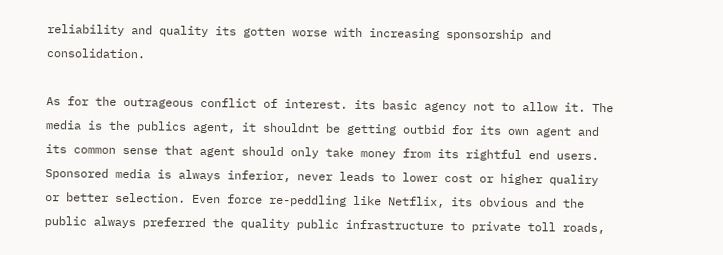reliability and quality its gotten worse with increasing sponsorship and consolidation.

As for the outrageous conflict of interest. its basic agency not to allow it. The media is the publics agent, it shouldnt be getting outbid for its own agent and its common sense that agent should only take money from its rightful end users. Sponsored media is always inferior, never leads to lower cost or higher qualiry or better selection. Even force re-peddling like Netflix, its obvious and the public always preferred the quality public infrastructure to private toll roads,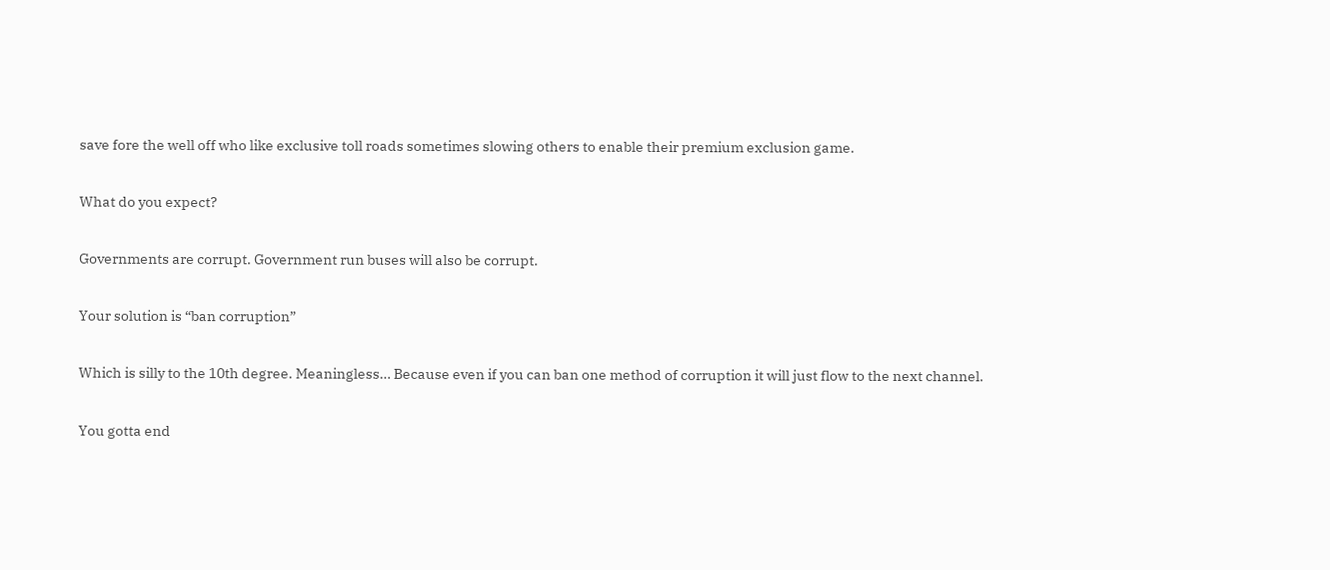save fore the well off who like exclusive toll roads sometimes slowing others to enable their premium exclusion game.

What do you expect?

Governments are corrupt. Government run buses will also be corrupt.

Your solution is “ban corruption”

Which is silly to the 10th degree. Meaningless… Because even if you can ban one method of corruption it will just flow to the next channel.

You gotta end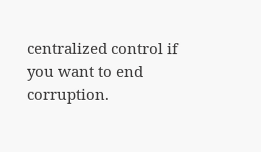centralized control if you want to end corruption.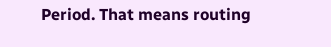Period. That means routing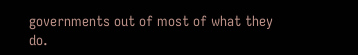governments out of most of what they do.